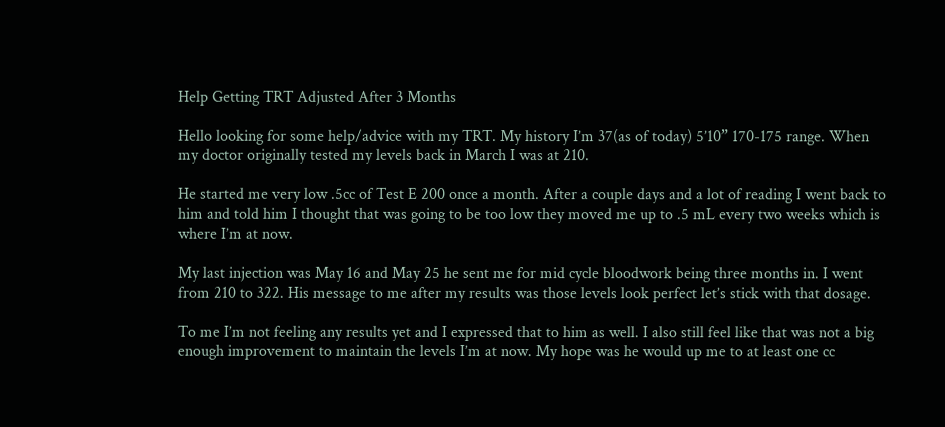Help Getting TRT Adjusted After 3 Months

Hello looking for some help/advice with my TRT. My history I’m 37(as of today) 5’10” 170-175 range. When my doctor originally tested my levels back in March I was at 210.

He started me very low .5cc of Test E 200 once a month. After a couple days and a lot of reading I went back to him and told him I thought that was going to be too low they moved me up to .5 mL every two weeks which is where I’m at now.

My last injection was May 16 and May 25 he sent me for mid cycle bloodwork being three months in. I went from 210 to 322. His message to me after my results was those levels look perfect let’s stick with that dosage.

To me I’m not feeling any results yet and I expressed that to him as well. I also still feel like that was not a big enough improvement to maintain the levels I’m at now. My hope was he would up me to at least one cc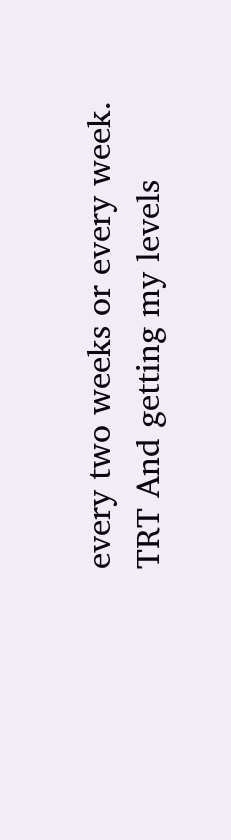every two weeks or every week. TRT And getting my levels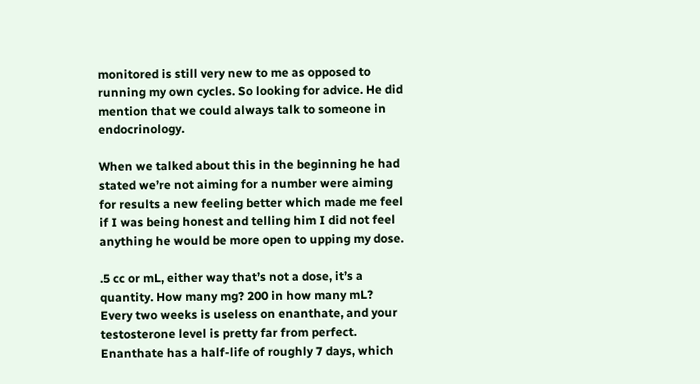monitored is still very new to me as opposed to running my own cycles. So looking for advice. He did mention that we could always talk to someone in endocrinology.

When we talked about this in the beginning he had stated we’re not aiming for a number were aiming for results a new feeling better which made me feel if I was being honest and telling him I did not feel anything he would be more open to upping my dose.

.5 cc or mL, either way that’s not a dose, it’s a quantity. How many mg? 200 in how many mL? Every two weeks is useless on enanthate, and your testosterone level is pretty far from perfect. Enanthate has a half-life of roughly 7 days, which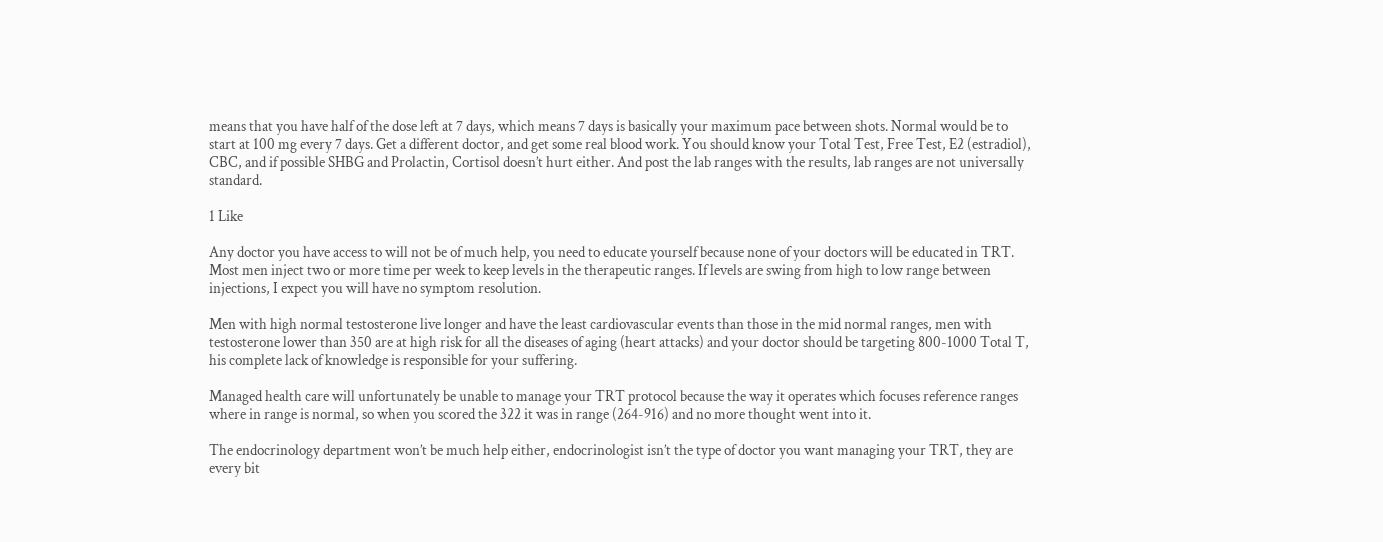means that you have half of the dose left at 7 days, which means 7 days is basically your maximum pace between shots. Normal would be to start at 100 mg every 7 days. Get a different doctor, and get some real blood work. You should know your Total Test, Free Test, E2 (estradiol), CBC, and if possible SHBG and Prolactin, Cortisol doesn’t hurt either. And post the lab ranges with the results, lab ranges are not universally standard.

1 Like

Any doctor you have access to will not be of much help, you need to educate yourself because none of your doctors will be educated in TRT. Most men inject two or more time per week to keep levels in the therapeutic ranges. If levels are swing from high to low range between injections, I expect you will have no symptom resolution.

Men with high normal testosterone live longer and have the least cardiovascular events than those in the mid normal ranges, men with testosterone lower than 350 are at high risk for all the diseases of aging (heart attacks) and your doctor should be targeting 800-1000 Total T, his complete lack of knowledge is responsible for your suffering.

Managed health care will unfortunately be unable to manage your TRT protocol because the way it operates which focuses reference ranges where in range is normal, so when you scored the 322 it was in range (264-916) and no more thought went into it.

The endocrinology department won’t be much help either, endocrinologist isn’t the type of doctor you want managing your TRT, they are every bit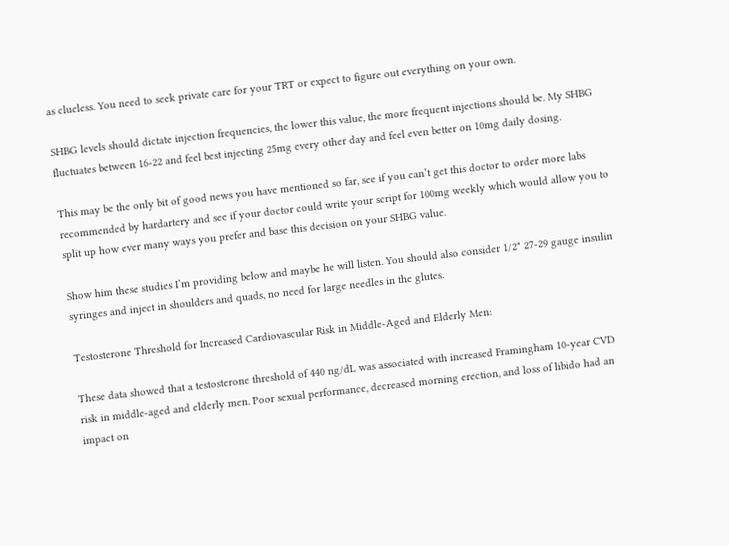as clueless. You need to seek private care for your TRT or expect to figure out everything on your own.

SHBG levels should dictate injection frequencies, the lower this value, the more frequent injections should be. My SHBG fluctuates between 16-22 and feel best injecting 25mg every other day and feel even better on 10mg daily dosing.

This may be the only bit of good news you have mentioned so far, see if you can’t get this doctor to order more labs recommended by hardartery and see if your doctor could write your script for 100mg weekly which would allow you to split up how ever many ways you prefer and base this decision on your SHBG value.

Show him these studies I’m providing below and maybe he will listen. You should also consider 1/2" 27-29 gauge insulin syringes and inject in shoulders and quads, no need for large needles in the glutes.

Testosterone Threshold for Increased Cardiovascular Risk in Middle-Aged and Elderly Men:

These data showed that a testosterone threshold of 440 ng/dL was associated with increased Framingham 10-year CVD risk in middle-aged and elderly men. Poor sexual performance, decreased morning erection, and loss of libido had an impact on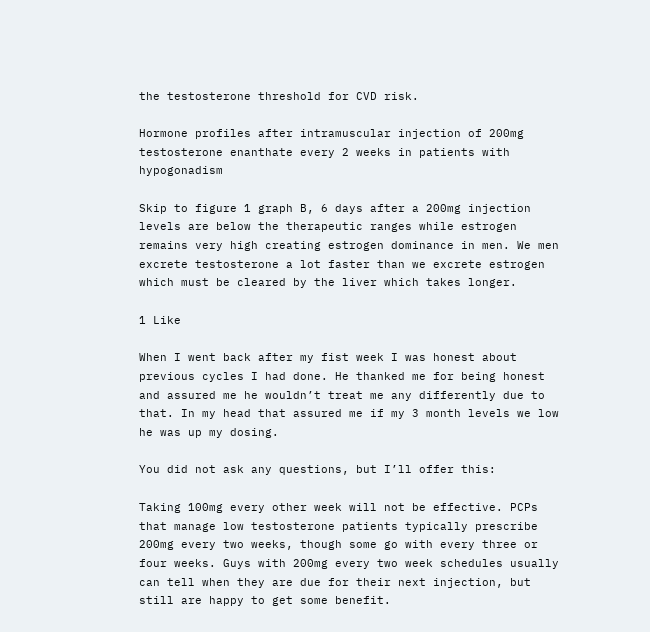the testosterone threshold for CVD risk.

Hormone profiles after intramuscular injection of 200mg testosterone enanthate every 2 weeks in patients with hypogonadism

Skip to figure 1 graph B, 6 days after a 200mg injection levels are below the therapeutic ranges while estrogen remains very high creating estrogen dominance in men. We men excrete testosterone a lot faster than we excrete estrogen which must be cleared by the liver which takes longer.

1 Like

When I went back after my fist week I was honest about previous cycles I had done. He thanked me for being honest and assured me he wouldn’t treat me any differently due to that. In my head that assured me if my 3 month levels we low he was up my dosing.

You did not ask any questions, but I’ll offer this:

Taking 100mg every other week will not be effective. PCPs that manage low testosterone patients typically prescribe 200mg every two weeks, though some go with every three or four weeks. Guys with 200mg every two week schedules usually can tell when they are due for their next injection, but still are happy to get some benefit.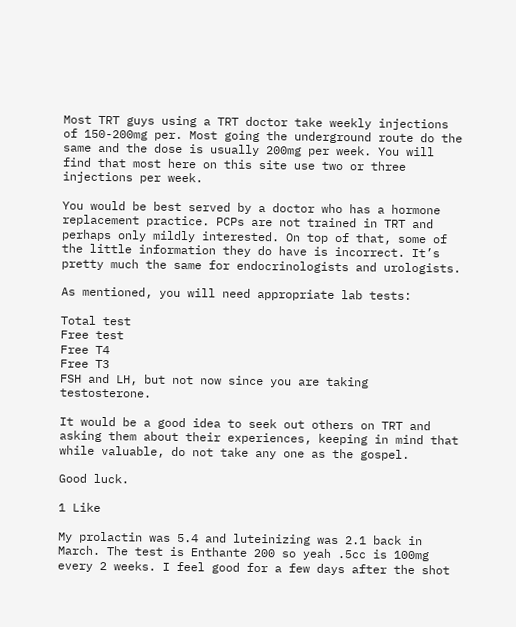Most TRT guys using a TRT doctor take weekly injections of 150-200mg per. Most going the underground route do the same and the dose is usually 200mg per week. You will find that most here on this site use two or three injections per week.

You would be best served by a doctor who has a hormone replacement practice. PCPs are not trained in TRT and perhaps only mildly interested. On top of that, some of the little information they do have is incorrect. It’s pretty much the same for endocrinologists and urologists.

As mentioned, you will need appropriate lab tests:

Total test
Free test
Free T4
Free T3
FSH and LH, but not now since you are taking testosterone.

It would be a good idea to seek out others on TRT and asking them about their experiences, keeping in mind that while valuable, do not take any one as the gospel.

Good luck.

1 Like

My prolactin was 5.4 and luteinizing was 2.1 back in March. The test is Enthante 200 so yeah .5cc is 100mg every 2 weeks. I feel good for a few days after the shot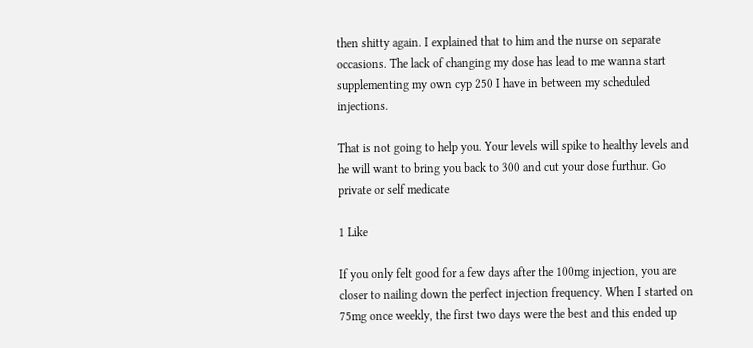then shitty again. I explained that to him and the nurse on separate occasions. The lack of changing my dose has lead to me wanna start supplementing my own cyp 250 I have in between my scheduled injections.

That is not going to help you. Your levels will spike to healthy levels and he will want to bring you back to 300 and cut your dose furthur. Go private or self medicate

1 Like

If you only felt good for a few days after the 100mg injection, you are closer to nailing down the perfect injection frequency. When I started on 75mg once weekly, the first two days were the best and this ended up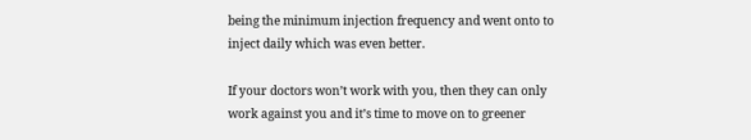being the minimum injection frequency and went onto to inject daily which was even better.

If your doctors won’t work with you, then they can only work against you and it’s time to move on to greener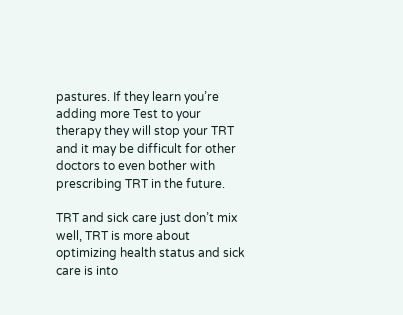pastures. If they learn you’re adding more Test to your therapy they will stop your TRT and it may be difficult for other doctors to even bother with prescribing TRT in the future.

TRT and sick care just don’t mix well, TRT is more about optimizing health status and sick care is into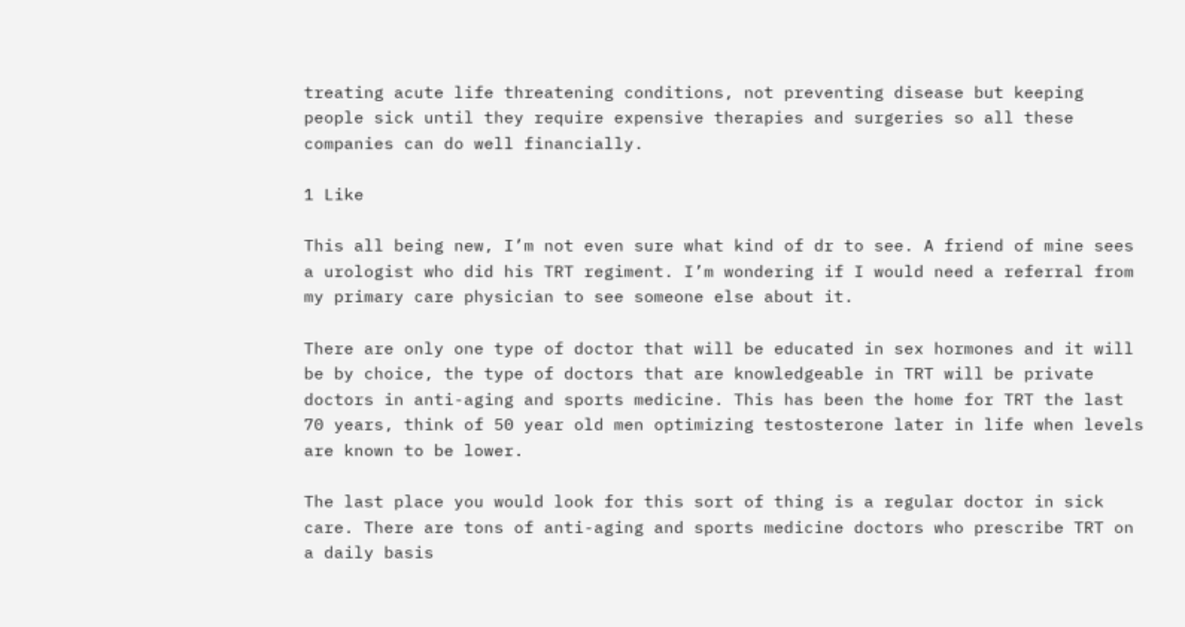treating acute life threatening conditions, not preventing disease but keeping people sick until they require expensive therapies and surgeries so all these companies can do well financially.

1 Like

This all being new, I’m not even sure what kind of dr to see. A friend of mine sees a urologist who did his TRT regiment. I’m wondering if I would need a referral from my primary care physician to see someone else about it.

There are only one type of doctor that will be educated in sex hormones and it will be by choice, the type of doctors that are knowledgeable in TRT will be private doctors in anti-aging and sports medicine. This has been the home for TRT the last 70 years, think of 50 year old men optimizing testosterone later in life when levels are known to be lower.

The last place you would look for this sort of thing is a regular doctor in sick care. There are tons of anti-aging and sports medicine doctors who prescribe TRT on a daily basis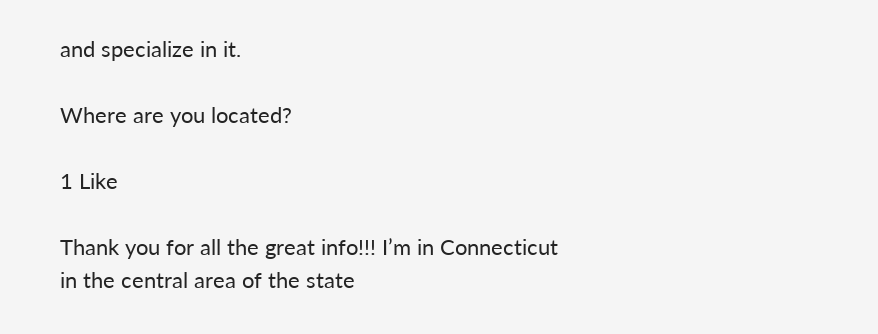and specialize in it.

Where are you located?

1 Like

Thank you for all the great info!!! I’m in Connecticut in the central area of the state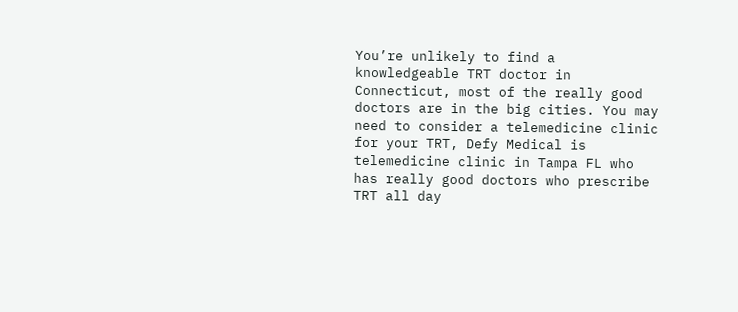You’re unlikely to find a knowledgeable TRT doctor in Connecticut, most of the really good doctors are in the big cities. You may need to consider a telemedicine clinic for your TRT, Defy Medical is telemedicine clinic in Tampa FL who has really good doctors who prescribe TRT all day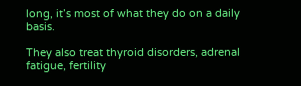long, it’s most of what they do on a daily basis.

They also treat thyroid disorders, adrenal fatigue, fertility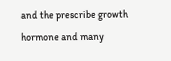and the prescribe growth hormone and many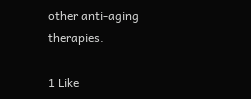other anti-aging therapies.

1 Like